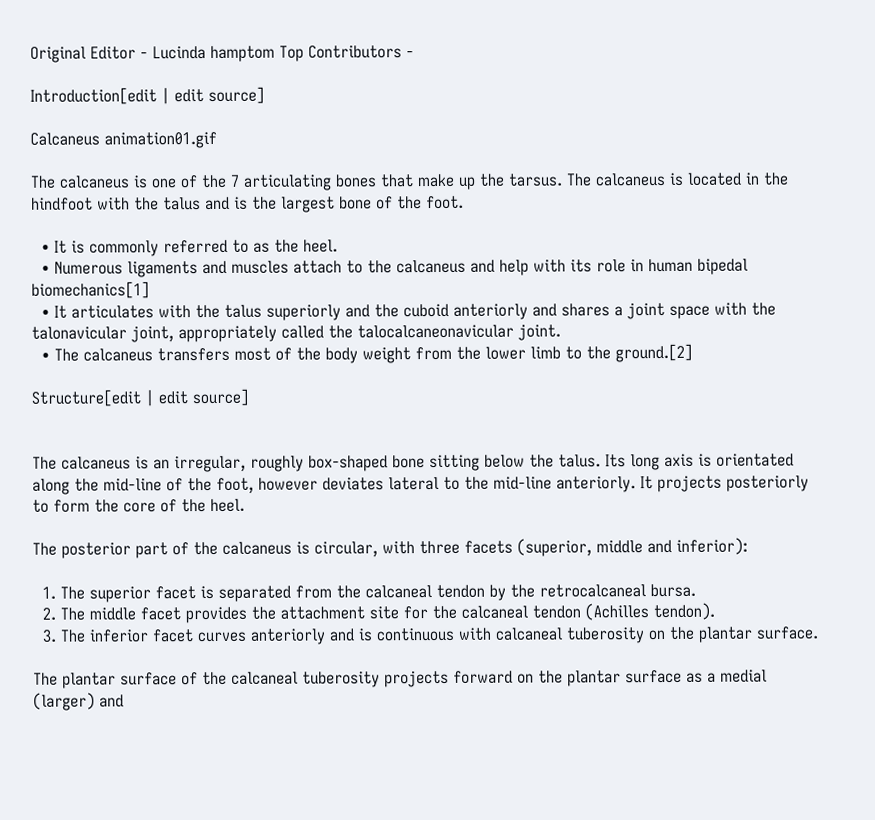Original Editor - Lucinda hamptom Top Contributors -

Introduction[edit | edit source]

Calcaneus animation01.gif

The calcaneus is one of the 7 articulating bones that make up the tarsus. The calcaneus is located in the hindfoot with the talus and is the largest bone of the foot.

  • It is commonly referred to as the heel.
  • Numerous ligaments and muscles attach to the calcaneus and help with its role in human bipedal biomechanics[1]
  • It articulates with the talus superiorly and the cuboid anteriorly and shares a joint space with the talonavicular joint, appropriately called the talocalcaneonavicular joint.
  • The calcaneus transfers most of the body weight from the lower limb to the ground.[2]

Structure[edit | edit source]


The calcaneus is an irregular, roughly box-shaped bone sitting below the talus. Its long axis is orientated along the mid-line of the foot, however deviates lateral to the mid-line anteriorly. It projects posteriorly to form the core of the heel.

The posterior part of the calcaneus is circular, with three facets (superior, middle and inferior):

  1. The superior facet is separated from the calcaneal tendon by the retrocalcaneal bursa.
  2. The middle facet provides the attachment site for the calcaneal tendon (Achilles tendon).
  3. The inferior facet curves anteriorly and is continuous with calcaneal tuberosity on the plantar surface.

The plantar surface of the calcaneal tuberosity projects forward on the plantar surface as a medial (larger) and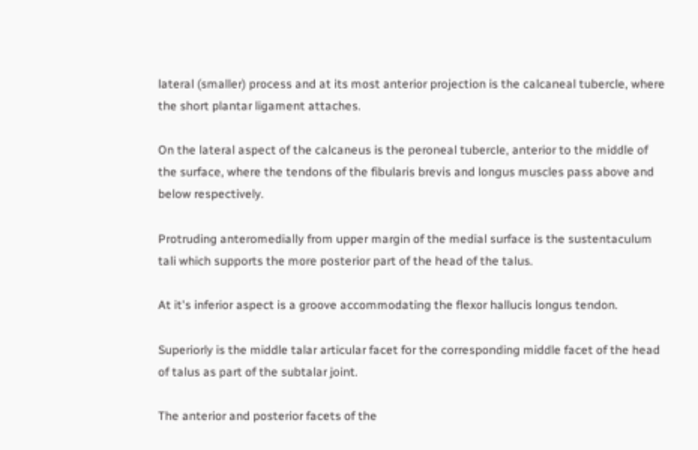lateral (smaller) process and at its most anterior projection is the calcaneal tubercle, where the short plantar ligament attaches.

On the lateral aspect of the calcaneus is the peroneal tubercle, anterior to the middle of the surface, where the tendons of the fibularis brevis and longus muscles pass above and below respectively.

Protruding anteromedially from upper margin of the medial surface is the sustentaculum tali which supports the more posterior part of the head of the talus.

At it's inferior aspect is a groove accommodating the flexor hallucis longus tendon.

Superiorly is the middle talar articular facet for the corresponding middle facet of the head of talus as part of the subtalar joint.

The anterior and posterior facets of the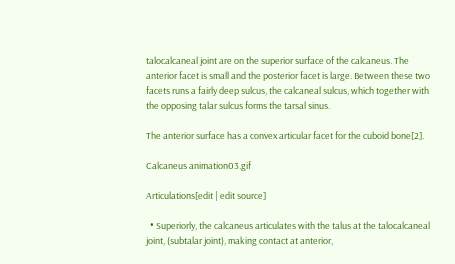talocalcaneal joint are on the superior surface of the calcaneus. The anterior facet is small and the posterior facet is large. Between these two facets runs a fairly deep sulcus, the calcaneal sulcus, which together with the opposing talar sulcus forms the tarsal sinus.

The anterior surface has a convex articular facet for the cuboid bone[2].

Calcaneus animation03.gif

Articulations[edit | edit source]

  • Superiorly, the calcaneus articulates with the talus at the talocalcaneal joint, (subtalar joint), making contact at anterior,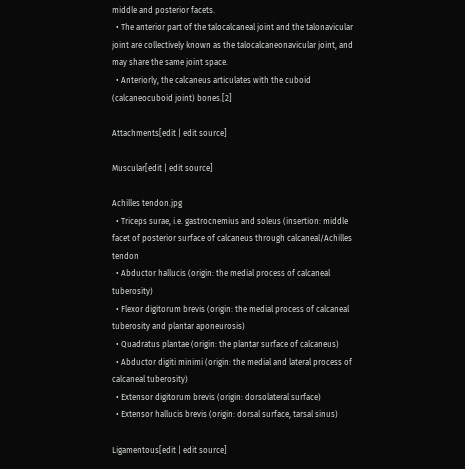middle and posterior facets.
  • The anterior part of the talocalcaneal joint and the talonavicular joint are collectively known as the talocalcaneonavicular joint, and may share the same joint space.
  • Anteriorly, the calcaneus articulates with the cuboid (calcaneocuboid joint) bones.[2]

Attachments[edit | edit source]

Muscular[edit | edit source]

Achilles tendon.jpg
  • Triceps surae, i.e. gastrocnemius and soleus (insertion: middle facet of posterior surface of calcaneus through calcaneal/Achilles tendon
  • Abductor hallucis (origin: the medial process of calcaneal tuberosity)
  • Flexor digitorum brevis (origin: the medial process of calcaneal tuberosity and plantar aponeurosis)
  • Quadratus plantae (origin: the plantar surface of calcaneus)
  • Abductor digiti minimi (origin: the medial and lateral process of calcaneal tuberosity)
  • Extensor digitorum brevis (origin: dorsolateral surface)
  • Extensor hallucis brevis (origin: dorsal surface, tarsal sinus)

Ligamentous[edit | edit source]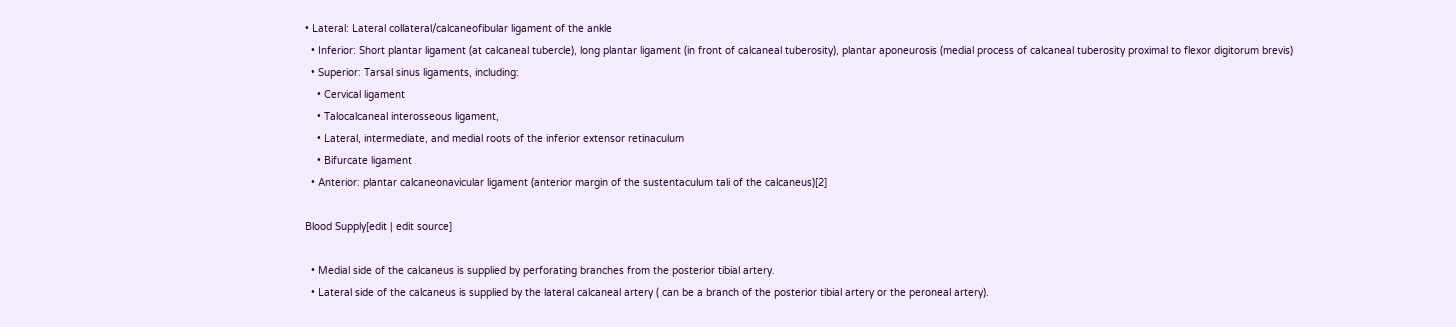• Lateral: Lateral collateral/calcaneofibular ligament of the ankle
  • Inferior: Short plantar ligament (at calcaneal tubercle), long plantar ligament (in front of calcaneal tuberosity), plantar aponeurosis (medial process of calcaneal tuberosity proximal to flexor digitorum brevis)
  • Superior: Tarsal sinus ligaments, including:
    • Cervical ligament
    • Talocalcaneal interosseous ligament,
    • Lateral, intermediate, and medial roots of the inferior extensor retinaculum
    • Bifurcate ligament
  • Anterior: plantar calcaneonavicular ligament (anterior margin of the sustentaculum tali of the calcaneus)[2]

Blood Supply[edit | edit source]

  • Medial side of the calcaneus is supplied by perforating branches from the posterior tibial artery.
  • Lateral side of the calcaneus is supplied by the lateral calcaneal artery ( can be a branch of the posterior tibial artery or the peroneal artery).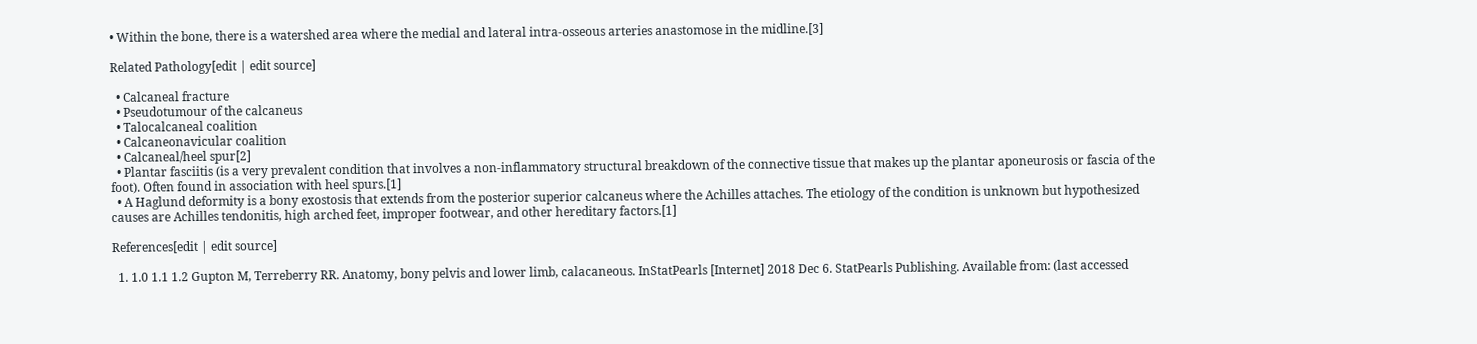• Within the bone, there is a watershed area where the medial and lateral intra-osseous arteries anastomose in the midline.[3]

Related Pathology[edit | edit source]

  • Calcaneal fracture
  • Pseudotumour of the calcaneus
  • Talocalcaneal coalition
  • Calcaneonavicular coalition
  • Calcaneal/heel spur[2]
  • Plantar fasciitis (is a very prevalent condition that involves a non-inflammatory structural breakdown of the connective tissue that makes up the plantar aponeurosis or fascia of the foot). Often found in association with heel spurs.[1]
  • A Haglund deformity is a bony exostosis that extends from the posterior superior calcaneus where the Achilles attaches. The etiology of the condition is unknown but hypothesized causes are Achilles tendonitis, high arched feet, improper footwear, and other hereditary factors.[1]

References[edit | edit source]

  1. 1.0 1.1 1.2 Gupton M, Terreberry RR. Anatomy, bony pelvis and lower limb, calacaneous. InStatPearls [Internet] 2018 Dec 6. StatPearls Publishing. Available from: (last accessed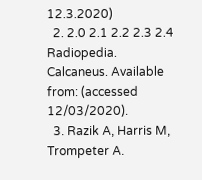12.3.2020)
  2. 2.0 2.1 2.2 2.3 2.4 Radiopedia. Calcaneus. Available from: (accessed 12/03/2020).
  3. Razik A, Harris M, Trompeter A.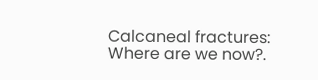Calcaneal fractures: Where are we now?.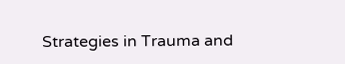Strategies in Trauma and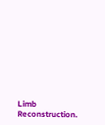Limb Reconstruction.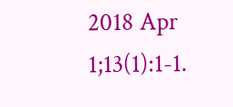2018 Apr 1;13(1):1-1.